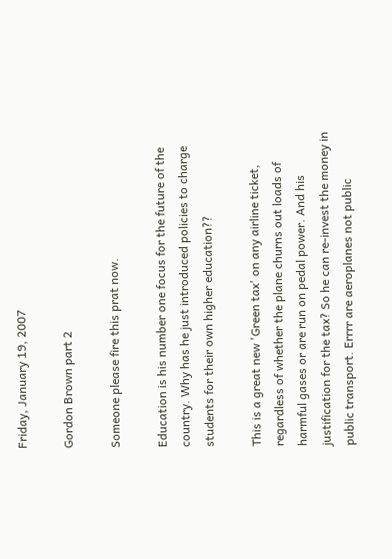Friday, January 19, 2007

Gordon Brown part 2

Someone please fire this prat now.

Education is his number one focus for the future of the country. Why has he just introduced policies to charge students for their own higher education??

This is a great new 'Green tax' on any airline ticket, regardless of whether the plane churns out loads of harmful gases or are run on pedal power. And his justification for the tax? So he can re-invest the money in public transport. Errrr are aeroplanes not public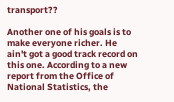transport??

Another one of his goals is to make everyone richer. He ain't got a good track record on this one. According to a new report from the Office of National Statistics, the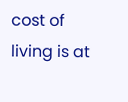cost of living is at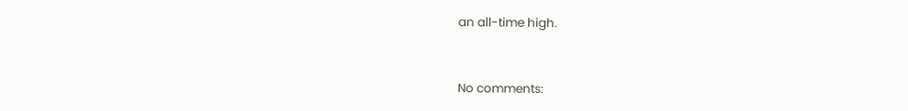an all-time high.


No comments: